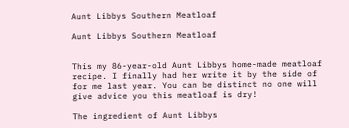Aunt Libbys Southern Meatloaf

Aunt Libbys Southern Meatloaf


This my 86-year-old Aunt Libbys home-made meatloaf recipe. I finally had her write it by the side of for me last year. You can be distinct no one will give advice you this meatloaf is dry!

The ingredient of Aunt Libbys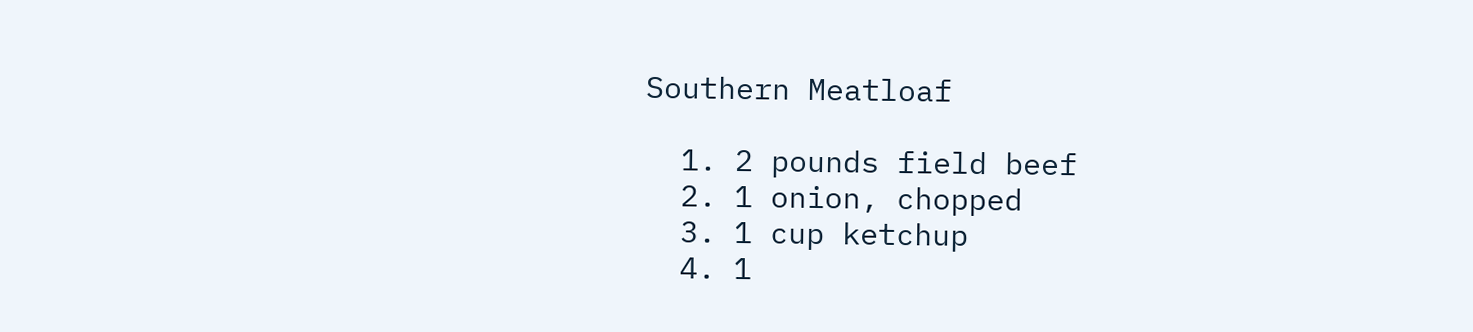Southern Meatloaf

  1. 2 pounds field beef
  2. 1 onion, chopped
  3. 1 cup ketchup
  4. 1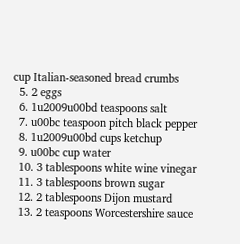cup Italian-seasoned bread crumbs
  5. 2 eggs
  6. 1u2009u00bd teaspoons salt
  7. u00bc teaspoon pitch black pepper
  8. 1u2009u00bd cups ketchup
  9. u00bc cup water
  10. 3 tablespoons white wine vinegar
  11. 3 tablespoons brown sugar
  12. 2 tablespoons Dijon mustard
  13. 2 teaspoons Worcestershire sauce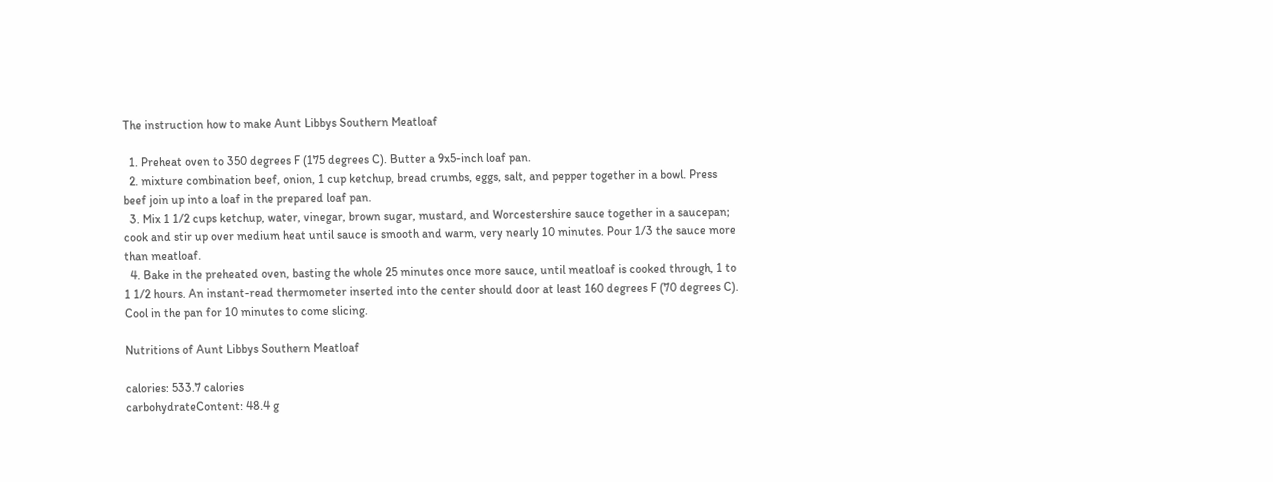The instruction how to make Aunt Libbys Southern Meatloaf

  1. Preheat oven to 350 degrees F (175 degrees C). Butter a 9x5-inch loaf pan.
  2. mixture combination beef, onion, 1 cup ketchup, bread crumbs, eggs, salt, and pepper together in a bowl. Press beef join up into a loaf in the prepared loaf pan.
  3. Mix 1 1/2 cups ketchup, water, vinegar, brown sugar, mustard, and Worcestershire sauce together in a saucepan; cook and stir up over medium heat until sauce is smooth and warm, very nearly 10 minutes. Pour 1/3 the sauce more than meatloaf.
  4. Bake in the preheated oven, basting the whole 25 minutes once more sauce, until meatloaf is cooked through, 1 to 1 1/2 hours. An instant-read thermometer inserted into the center should door at least 160 degrees F (70 degrees C). Cool in the pan for 10 minutes to come slicing.

Nutritions of Aunt Libbys Southern Meatloaf

calories: 533.7 calories
carbohydrateContent: 48.4 g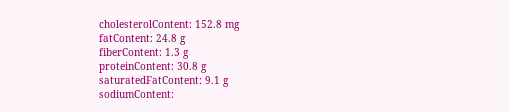cholesterolContent: 152.8 mg
fatContent: 24.8 g
fiberContent: 1.3 g
proteinContent: 30.8 g
saturatedFatContent: 9.1 g
sodiumContent: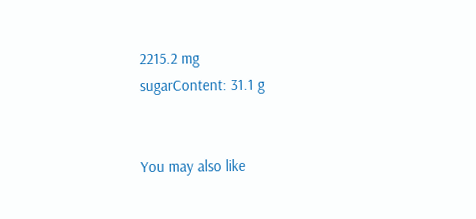2215.2 mg
sugarContent: 31.1 g


You may also like